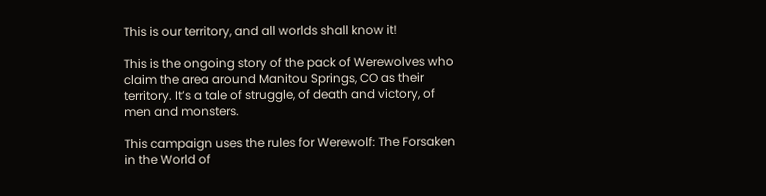This is our territory, and all worlds shall know it!

This is the ongoing story of the pack of Werewolves who claim the area around Manitou Springs, CO as their territory. It’s a tale of struggle, of death and victory, of men and monsters.

This campaign uses the rules for Werewolf: The Forsaken in the World of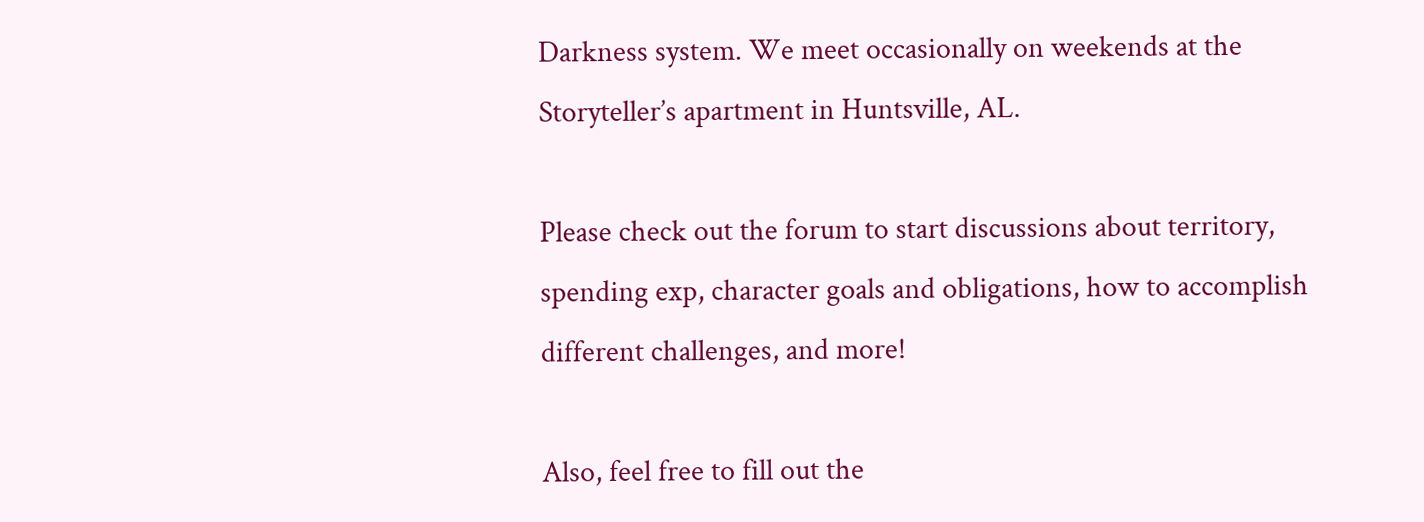Darkness system. We meet occasionally on weekends at the Storyteller’s apartment in Huntsville, AL.

Please check out the forum to start discussions about territory, spending exp, character goals and obligations, how to accomplish different challenges, and more!

Also, feel free to fill out the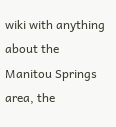wiki with anything about the Manitou Springs area, the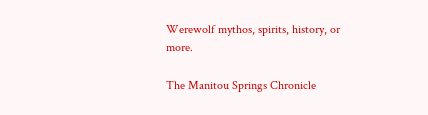Werewolf mythos, spirits, history, or more.

The Manitou Springs Chronicle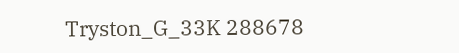Tryston_G_33K 288678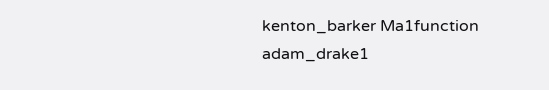kenton_barker Ma1function adam_drake1